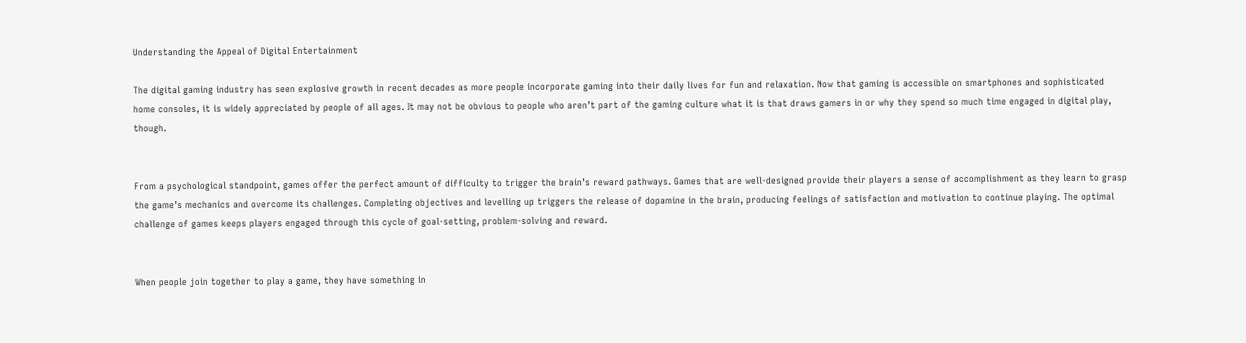Understanding the Appeal of Digital Entertainment

The digital gaming industry has seen explosive growth in recent decades as more people incorporate gaming into their daily lives for fun and relaxation. Now that gaming is accessible on smartphones and sophisticated home consoles, it is widely appreciated by people of all ages. It may not be obvious to people who aren’t part of the gaming culture what it is that draws gamers in or why they spend so much time engaged in digital play, though.


From a psychological standpoint, games offer the perfect amount of difficulty to trigger the brain’s reward pathways. Games that are well-designed provide their players a sense of accomplishment as they learn to grasp the game’s mechanics and overcome its challenges. Completing objectives and levelling up triggers the release of dopamine in the brain, producing feelings of satisfaction and motivation to continue playing. The optimal challenge of games keeps players engaged through this cycle of goal-setting, problem-solving and reward.


When people join together to play a game, they have something in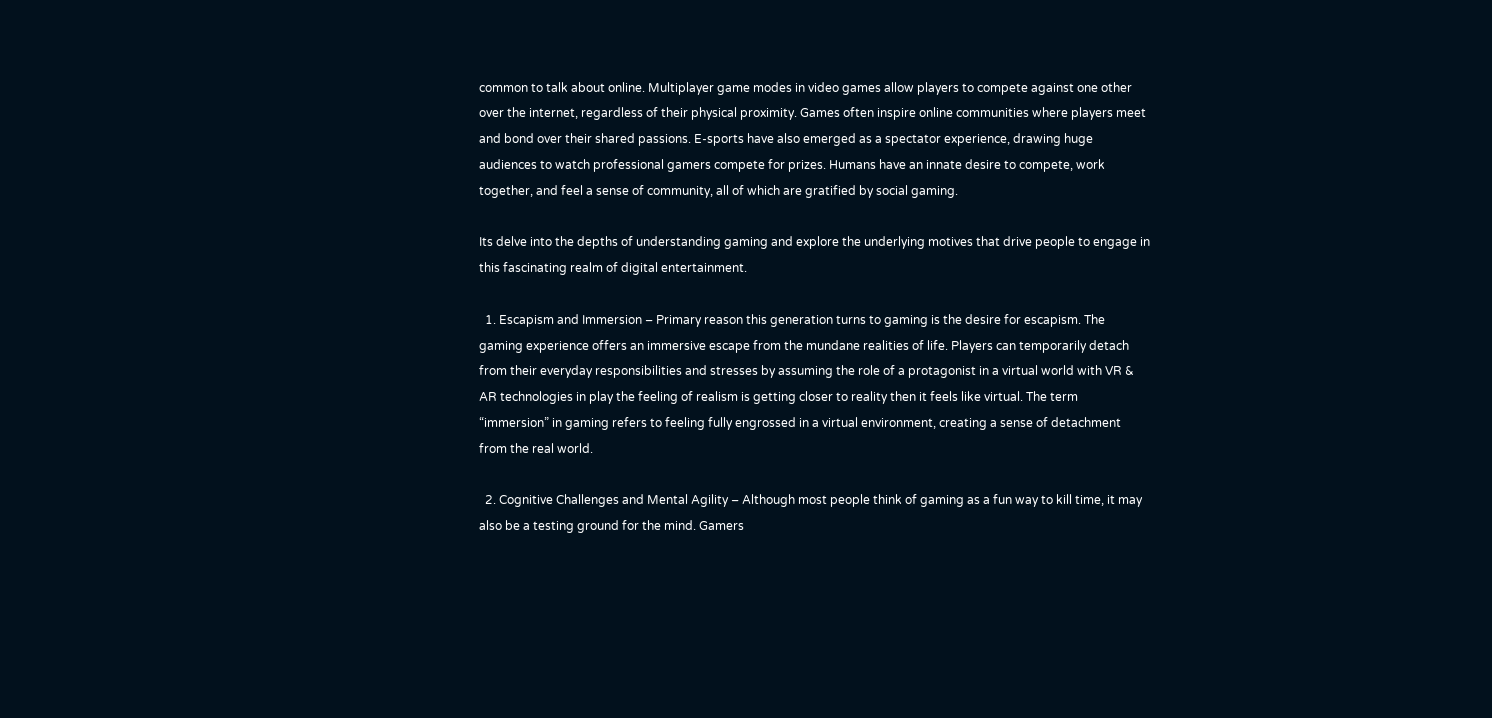common to talk about online. Multiplayer game modes in video games allow players to compete against one other over the internet, regardless of their physical proximity. Games often inspire online communities where players meet and bond over their shared passions. E-sports have also emerged as a spectator experience, drawing huge audiences to watch professional gamers compete for prizes. Humans have an innate desire to compete, work together, and feel a sense of community, all of which are gratified by social gaming.

Its delve into the depths of understanding gaming and explore the underlying motives that drive people to engage in this fascinating realm of digital entertainment.

  1. Escapism and Immersion – Primary reason this generation turns to gaming is the desire for escapism. The gaming experience offers an immersive escape from the mundane realities of life. Players can temporarily detach from their everyday responsibilities and stresses by assuming the role of a protagonist in a virtual world with VR & AR technologies in play the feeling of realism is getting closer to reality then it feels like virtual. The term “immersion” in gaming refers to feeling fully engrossed in a virtual environment, creating a sense of detachment from the real world.

  2. Cognitive Challenges and Mental Agility – Although most people think of gaming as a fun way to kill time, it may also be a testing ground for the mind. Gamers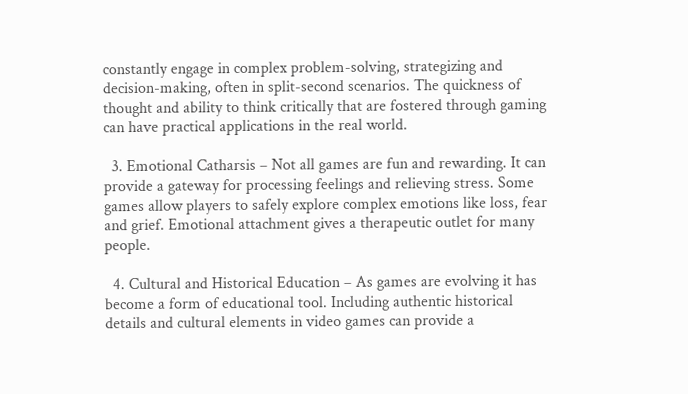constantly engage in complex problem-solving, strategizing and decision-making, often in split-second scenarios. The quickness of thought and ability to think critically that are fostered through gaming can have practical applications in the real world.

  3. Emotional Catharsis – Not all games are fun and rewarding. It can provide a gateway for processing feelings and relieving stress. Some games allow players to safely explore complex emotions like loss, fear and grief. Emotional attachment gives a therapeutic outlet for many people.

  4. Cultural and Historical Education – As games are evolving it has become a form of educational tool. Including authentic historical details and cultural elements in video games can provide a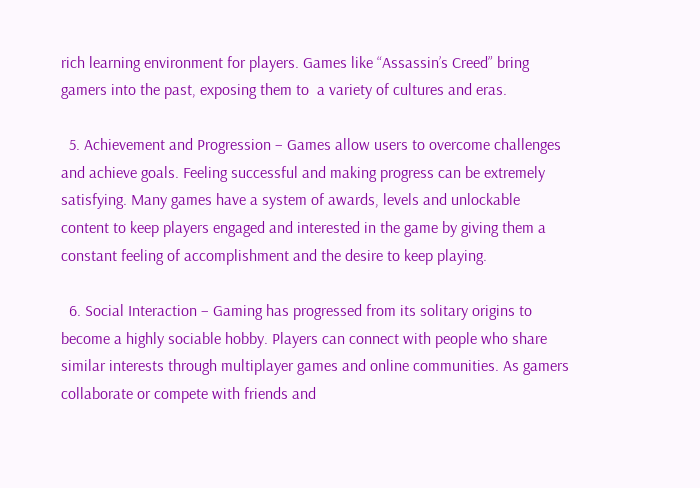rich learning environment for players. Games like “Assassin’s Creed” bring gamers into the past, exposing them to  a variety of cultures and eras.

  5. Achievement and Progression – Games allow users to overcome challenges and achieve goals. Feeling successful and making progress can be extremely satisfying. Many games have a system of awards, levels and unlockable content to keep players engaged and interested in the game by giving them a constant feeling of accomplishment and the desire to keep playing.

  6. Social Interaction – Gaming has progressed from its solitary origins to become a highly sociable hobby. Players can connect with people who share similar interests through multiplayer games and online communities. As gamers collaborate or compete with friends and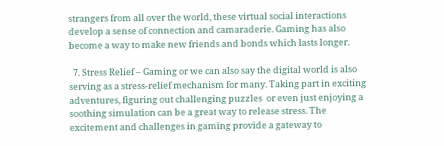strangers from all over the world, these virtual social interactions develop a sense of connection and camaraderie. Gaming has also become a way to make new friends and bonds which lasts longer.

  7. Stress Relief – Gaming or we can also say the digital world is also serving as a stress-relief mechanism for many. Taking part in exciting adventures, figuring out challenging puzzles  or even just enjoying a soothing simulation can be a great way to release stress. The excitement and challenges in gaming provide a gateway to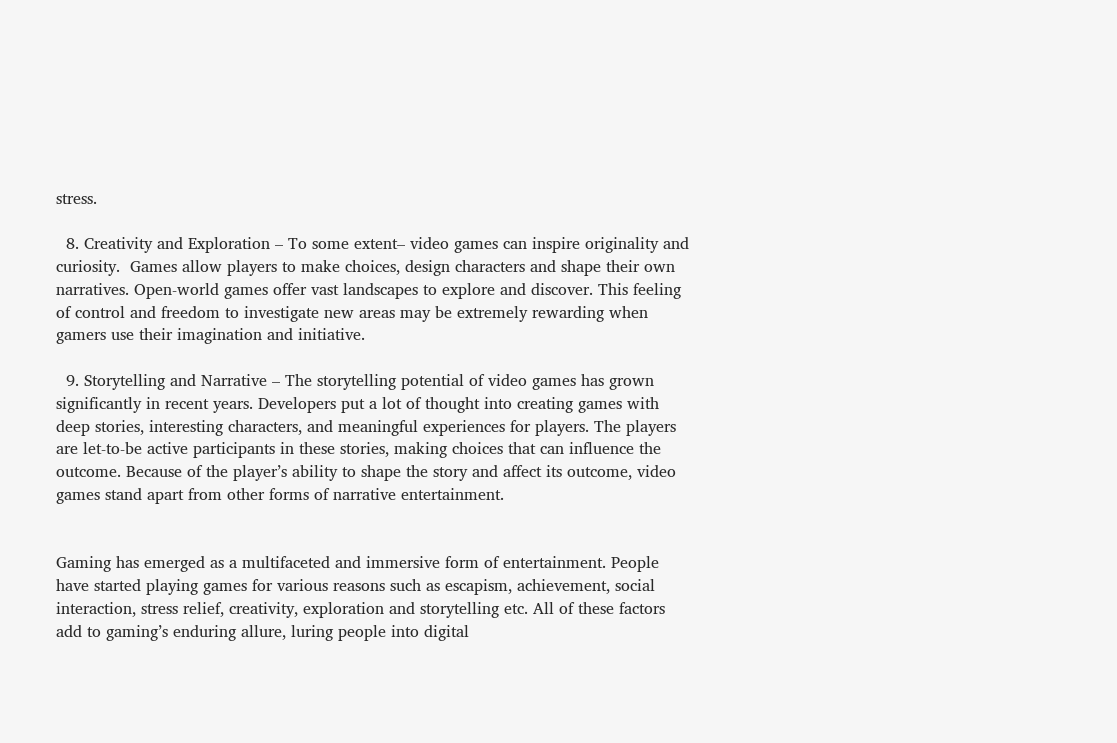stress.

  8. Creativity and Exploration – To some extent– video games can inspire originality and curiosity.  Games allow players to make choices, design characters and shape their own narratives. Open-world games offer vast landscapes to explore and discover. This feeling of control and freedom to investigate new areas may be extremely rewarding when gamers use their imagination and initiative.

  9. Storytelling and Narrative – The storytelling potential of video games has grown significantly in recent years. Developers put a lot of thought into creating games with deep stories, interesting characters, and meaningful experiences for players. The players are let-to-be active participants in these stories, making choices that can influence the outcome. Because of the player’s ability to shape the story and affect its outcome, video games stand apart from other forms of narrative entertainment.


Gaming has emerged as a multifaceted and immersive form of entertainment. People have started playing games for various reasons such as escapism, achievement, social interaction, stress relief, creativity, exploration and storytelling etc. All of these factors add to gaming’s enduring allure, luring people into digital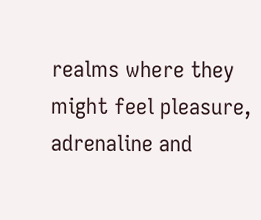realms where they might feel pleasure, adrenaline and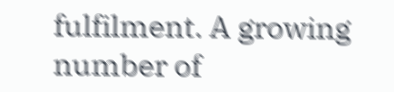fulfilment. A growing number of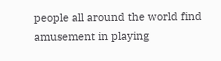people all around the world find amusement in playing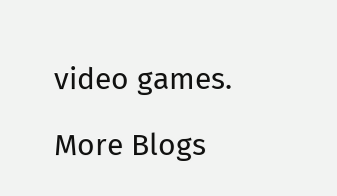video games.

More Blogs